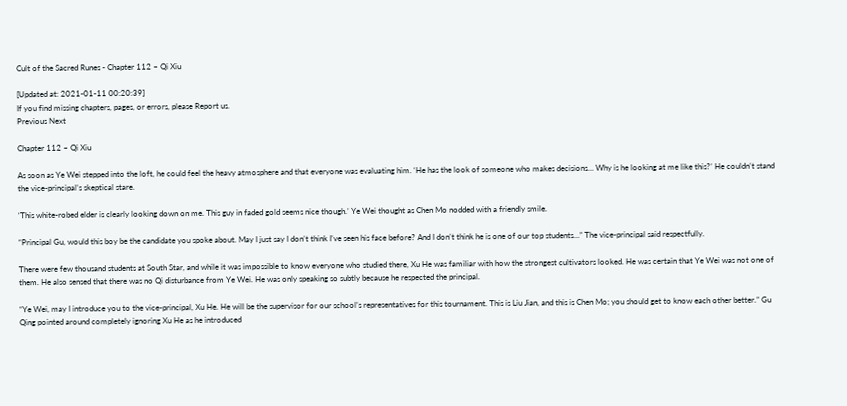Cult of the Sacred Runes - Chapter 112 – Qi Xiu

[Updated at: 2021-01-11 00:20:39]
If you find missing chapters, pages, or errors, please Report us.
Previous Next

Chapter 112 – Qi Xiu

As soon as Ye Wei stepped into the loft, he could feel the heavy atmosphere and that everyone was evaluating him. ‘He has the look of someone who makes decisions… Why is he looking at me like this?’ He couldn’t stand the vice-principal’s skeptical stare.

‘This white-robed elder is clearly looking down on me. This guy in faded gold seems nice though.’ Ye Wei thought as Chen Mo nodded with a friendly smile.

“Principal Gu, would this boy be the candidate you spoke about. May I just say I don’t think I’ve seen his face before? And I don’t think he is one of our top students…” The vice-principal said respectfully.

There were few thousand students at South Star, and while it was impossible to know everyone who studied there, Xu He was familiar with how the strongest cultivators looked. He was certain that Ye Wei was not one of them. He also sensed that there was no Qi disturbance from Ye Wei. He was only speaking so subtly because he respected the principal.

“Ye Wei, may I introduce you to the vice-principal, Xu He. He will be the supervisor for our school’s representatives for this tournament. This is Liu Jian, and this is Chen Mo; you should get to know each other better.” Gu Qing pointed around completely ignoring Xu He as he introduced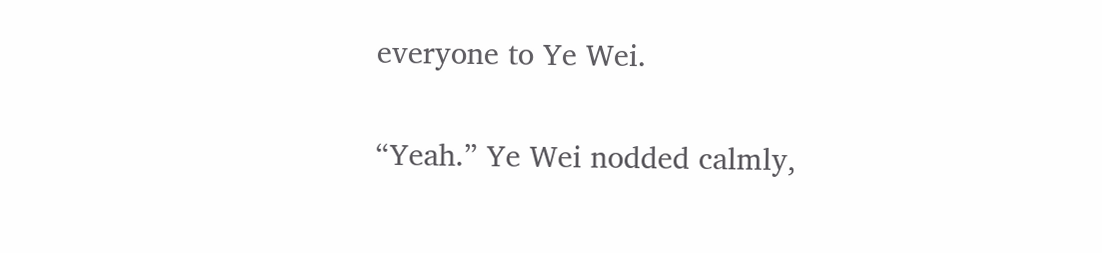everyone to Ye Wei.

“Yeah.” Ye Wei nodded calmly,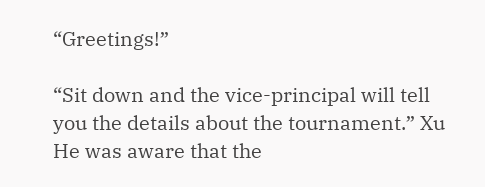“Greetings!”

“Sit down and the vice-principal will tell you the details about the tournament.” Xu He was aware that the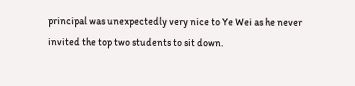principal was unexpectedly very nice to Ye Wei as he never invited the top two students to sit down.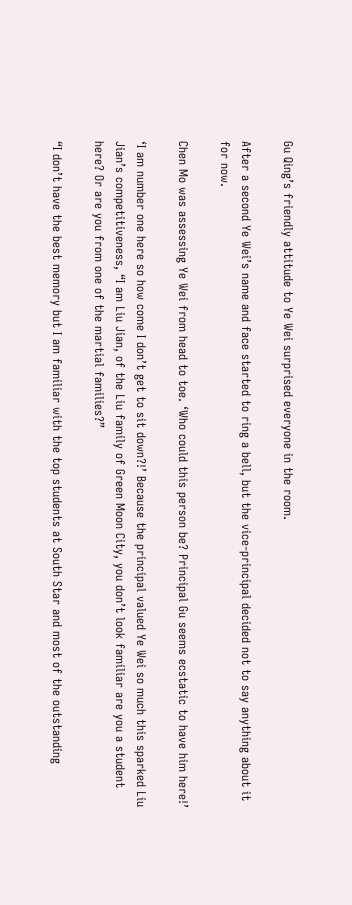Gu Qing’s friendly attitude to Ye Wei surprised everyone in the room.

After a second Ye Wei’s name and face started to ring a bell, but the vice-principal decided not to say anything about it for now.

Chen Mo was assessing Ye Wei from head to toe. ‘Who could this person be? Principal Gu seems ecstatic to have him here!’

‘I am number one here so how come I don’t get to sit down?!’ Because the principal valued Ye Wei so much this sparked Liu Jian’s competitiveness, “I am Liu Jian, of the Liu family of Green Moon City, you don’t look familiar are you a student here? Or are you from one of the martial families?”

“I don’t have the best memory but I am familiar with the top students at South Star and most of the outstanding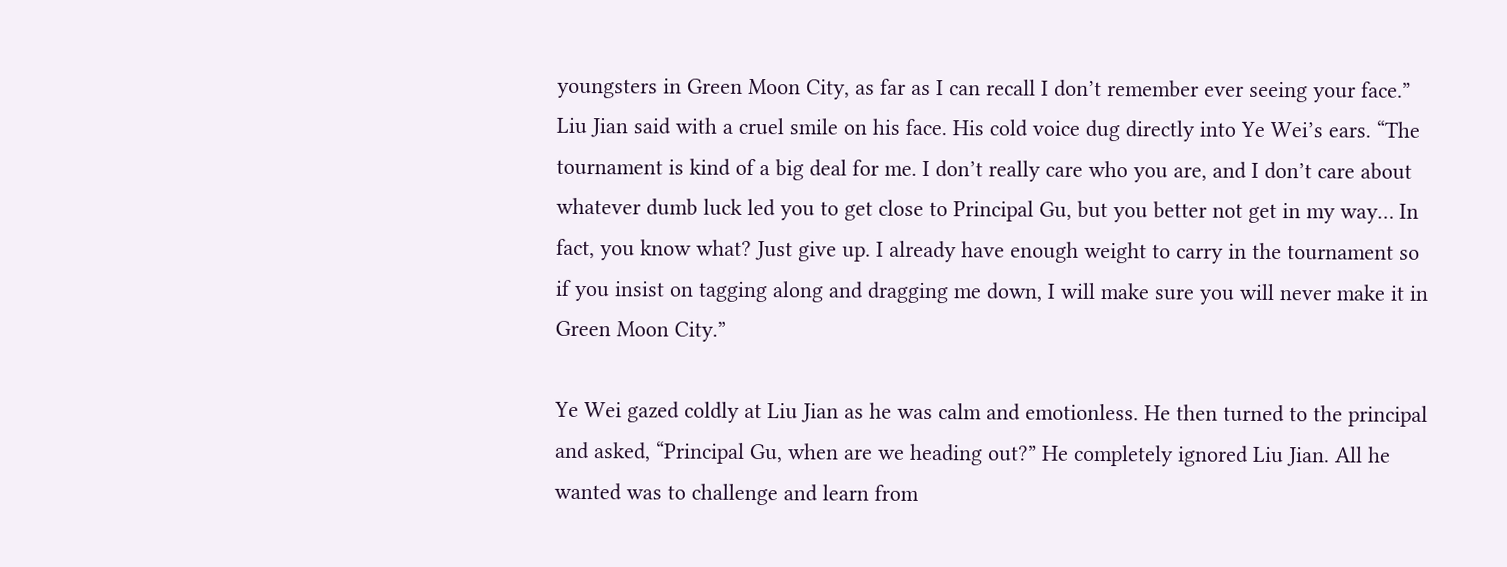youngsters in Green Moon City, as far as I can recall I don’t remember ever seeing your face.” Liu Jian said with a cruel smile on his face. His cold voice dug directly into Ye Wei’s ears. “The tournament is kind of a big deal for me. I don’t really care who you are, and I don’t care about whatever dumb luck led you to get close to Principal Gu, but you better not get in my way… In fact, you know what? Just give up. I already have enough weight to carry in the tournament so if you insist on tagging along and dragging me down, I will make sure you will never make it in Green Moon City.”

Ye Wei gazed coldly at Liu Jian as he was calm and emotionless. He then turned to the principal and asked, “Principal Gu, when are we heading out?” He completely ignored Liu Jian. All he wanted was to challenge and learn from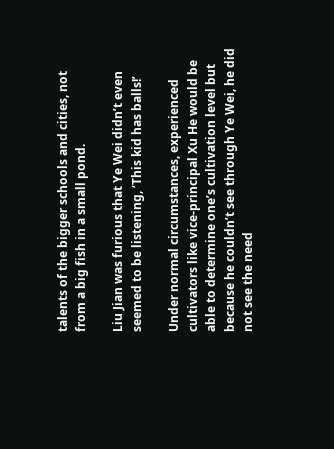talents of the bigger schools and cities, not from a big fish in a small pond.

Liu Jian was furious that Ye Wei didn’t even seemed to be listening, ‘This kid has balls!’

Under normal circumstances, experienced cultivators like vice-principal Xu He would be able to determine one’s cultivation level but because he couldn’t see through Ye Wei, he did not see the need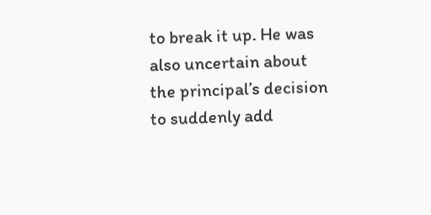to break it up. He was also uncertain about the principal’s decision to suddenly add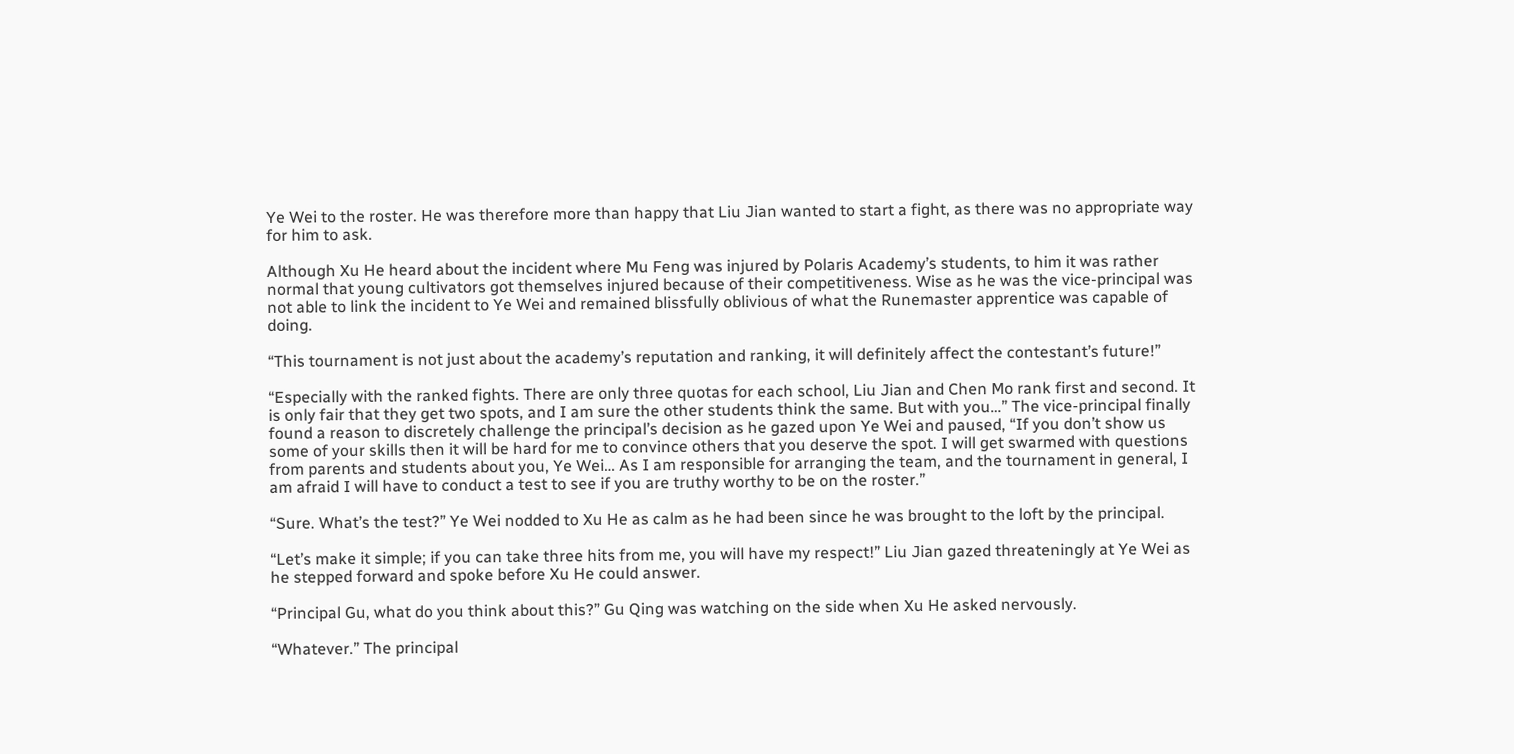Ye Wei to the roster. He was therefore more than happy that Liu Jian wanted to start a fight, as there was no appropriate way for him to ask.

Although Xu He heard about the incident where Mu Feng was injured by Polaris Academy’s students, to him it was rather normal that young cultivators got themselves injured because of their competitiveness. Wise as he was the vice-principal was not able to link the incident to Ye Wei and remained blissfully oblivious of what the Runemaster apprentice was capable of doing.

“This tournament is not just about the academy’s reputation and ranking, it will definitely affect the contestant’s future!”

“Especially with the ranked fights. There are only three quotas for each school, Liu Jian and Chen Mo rank first and second. It is only fair that they get two spots, and I am sure the other students think the same. But with you…” The vice-principal finally found a reason to discretely challenge the principal’s decision as he gazed upon Ye Wei and paused, “If you don’t show us some of your skills then it will be hard for me to convince others that you deserve the spot. I will get swarmed with questions from parents and students about you, Ye Wei… As I am responsible for arranging the team, and the tournament in general, I am afraid I will have to conduct a test to see if you are truthy worthy to be on the roster.”

“Sure. What’s the test?” Ye Wei nodded to Xu He as calm as he had been since he was brought to the loft by the principal.

“Let’s make it simple; if you can take three hits from me, you will have my respect!” Liu Jian gazed threateningly at Ye Wei as he stepped forward and spoke before Xu He could answer.

“Principal Gu, what do you think about this?” Gu Qing was watching on the side when Xu He asked nervously.

“Whatever.” The principal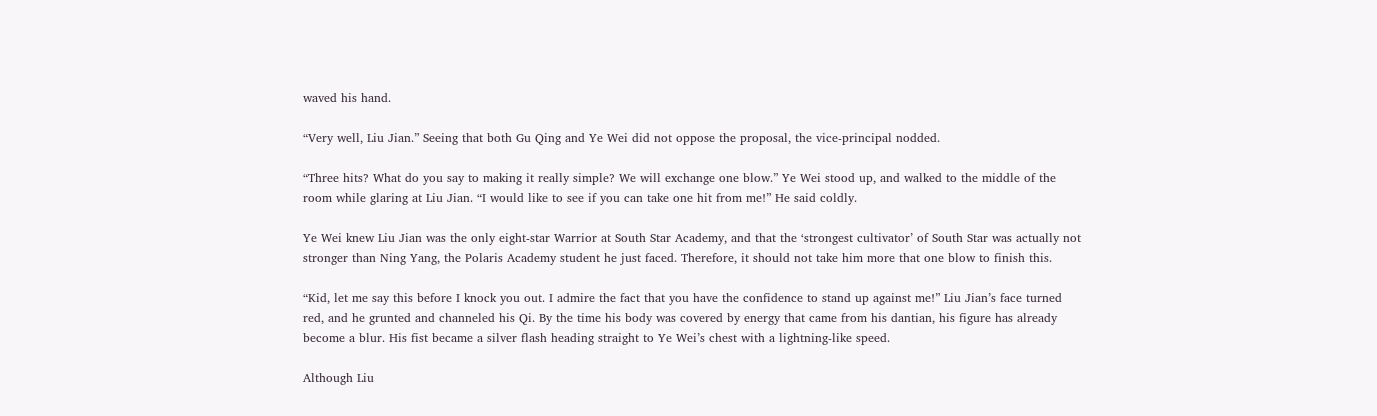waved his hand.

“Very well, Liu Jian.” Seeing that both Gu Qing and Ye Wei did not oppose the proposal, the vice-principal nodded.

“Three hits? What do you say to making it really simple? We will exchange one blow.” Ye Wei stood up, and walked to the middle of the room while glaring at Liu Jian. “I would like to see if you can take one hit from me!” He said coldly.

Ye Wei knew Liu Jian was the only eight-star Warrior at South Star Academy, and that the ‘strongest cultivator’ of South Star was actually not stronger than Ning Yang, the Polaris Academy student he just faced. Therefore, it should not take him more that one blow to finish this.

“Kid, let me say this before I knock you out. I admire the fact that you have the confidence to stand up against me!” Liu Jian’s face turned red, and he grunted and channeled his Qi. By the time his body was covered by energy that came from his dantian, his figure has already become a blur. His fist became a silver flash heading straight to Ye Wei’s chest with a lightning-like speed.

Although Liu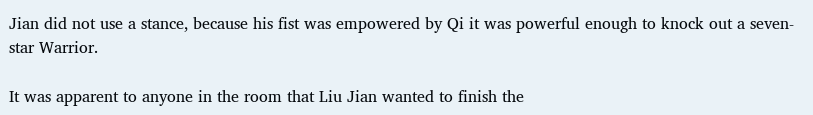Jian did not use a stance, because his fist was empowered by Qi it was powerful enough to knock out a seven-star Warrior.

It was apparent to anyone in the room that Liu Jian wanted to finish the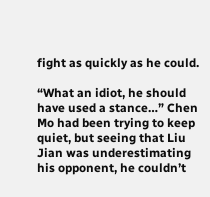fight as quickly as he could.

“What an idiot, he should have used a stance…” Chen Mo had been trying to keep quiet, but seeing that Liu Jian was underestimating his opponent, he couldn’t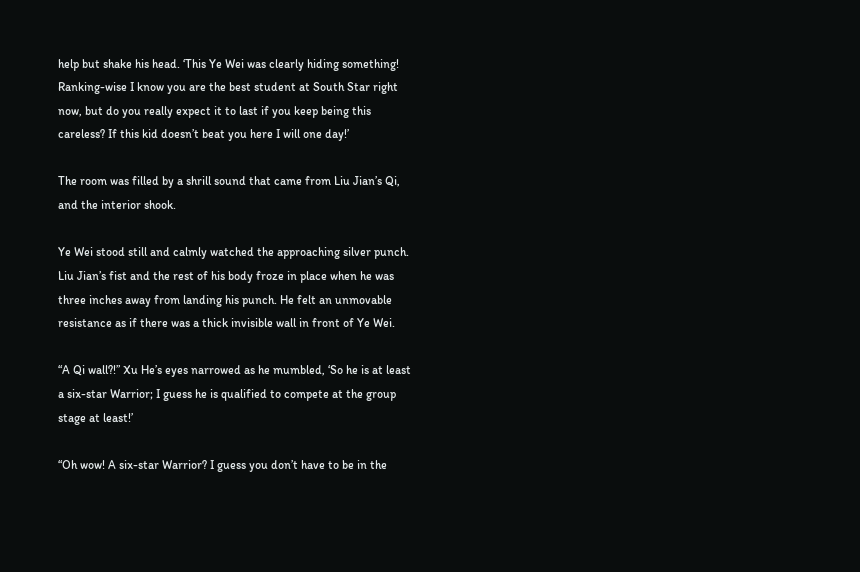help but shake his head. ‘This Ye Wei was clearly hiding something! Ranking-wise I know you are the best student at South Star right now, but do you really expect it to last if you keep being this careless? If this kid doesn’t beat you here I will one day!’

The room was filled by a shrill sound that came from Liu Jian’s Qi, and the interior shook.

Ye Wei stood still and calmly watched the approaching silver punch. Liu Jian’s fist and the rest of his body froze in place when he was three inches away from landing his punch. He felt an unmovable resistance as if there was a thick invisible wall in front of Ye Wei.

“A Qi wall?!” Xu He’s eyes narrowed as he mumbled, ‘So he is at least a six-star Warrior; I guess he is qualified to compete at the group stage at least!’

“Oh wow! A six-star Warrior? I guess you don’t have to be in the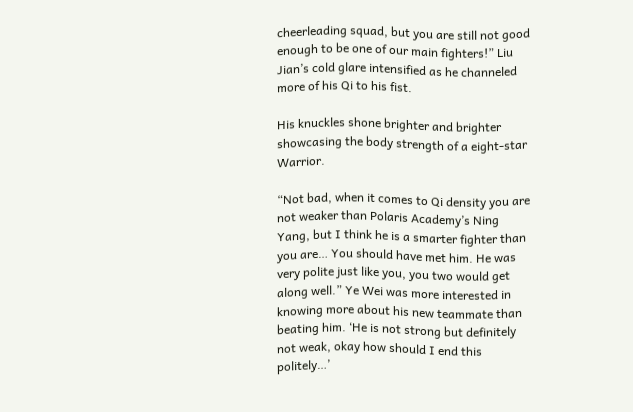cheerleading squad, but you are still not good enough to be one of our main fighters!” Liu Jian’s cold glare intensified as he channeled more of his Qi to his fist.

His knuckles shone brighter and brighter showcasing the body strength of a eight-star Warrior.

“Not bad, when it comes to Qi density you are not weaker than Polaris Academy’s Ning Yang, but I think he is a smarter fighter than you are… You should have met him. He was very polite just like you, you two would get along well.” Ye Wei was more interested in knowing more about his new teammate than beating him. ‘He is not strong but definitely not weak, okay how should I end this politely…’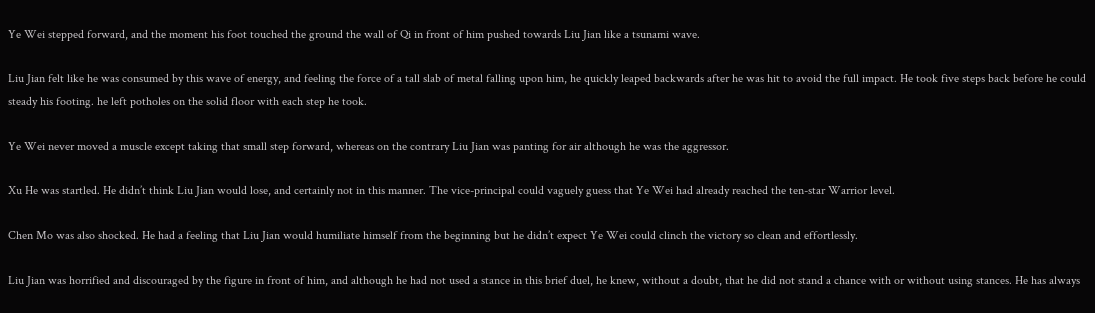Ye Wei stepped forward, and the moment his foot touched the ground the wall of Qi in front of him pushed towards Liu Jian like a tsunami wave.

Liu Jian felt like he was consumed by this wave of energy, and feeling the force of a tall slab of metal falling upon him, he quickly leaped backwards after he was hit to avoid the full impact. He took five steps back before he could steady his footing. he left potholes on the solid floor with each step he took.

Ye Wei never moved a muscle except taking that small step forward, whereas on the contrary Liu Jian was panting for air although he was the aggressor.

Xu He was startled. He didn’t think Liu Jian would lose, and certainly not in this manner. The vice-principal could vaguely guess that Ye Wei had already reached the ten-star Warrior level.

Chen Mo was also shocked. He had a feeling that Liu Jian would humiliate himself from the beginning but he didn’t expect Ye Wei could clinch the victory so clean and effortlessly.

Liu Jian was horrified and discouraged by the figure in front of him, and although he had not used a stance in this brief duel, he knew, without a doubt, that he did not stand a chance with or without using stances. He has always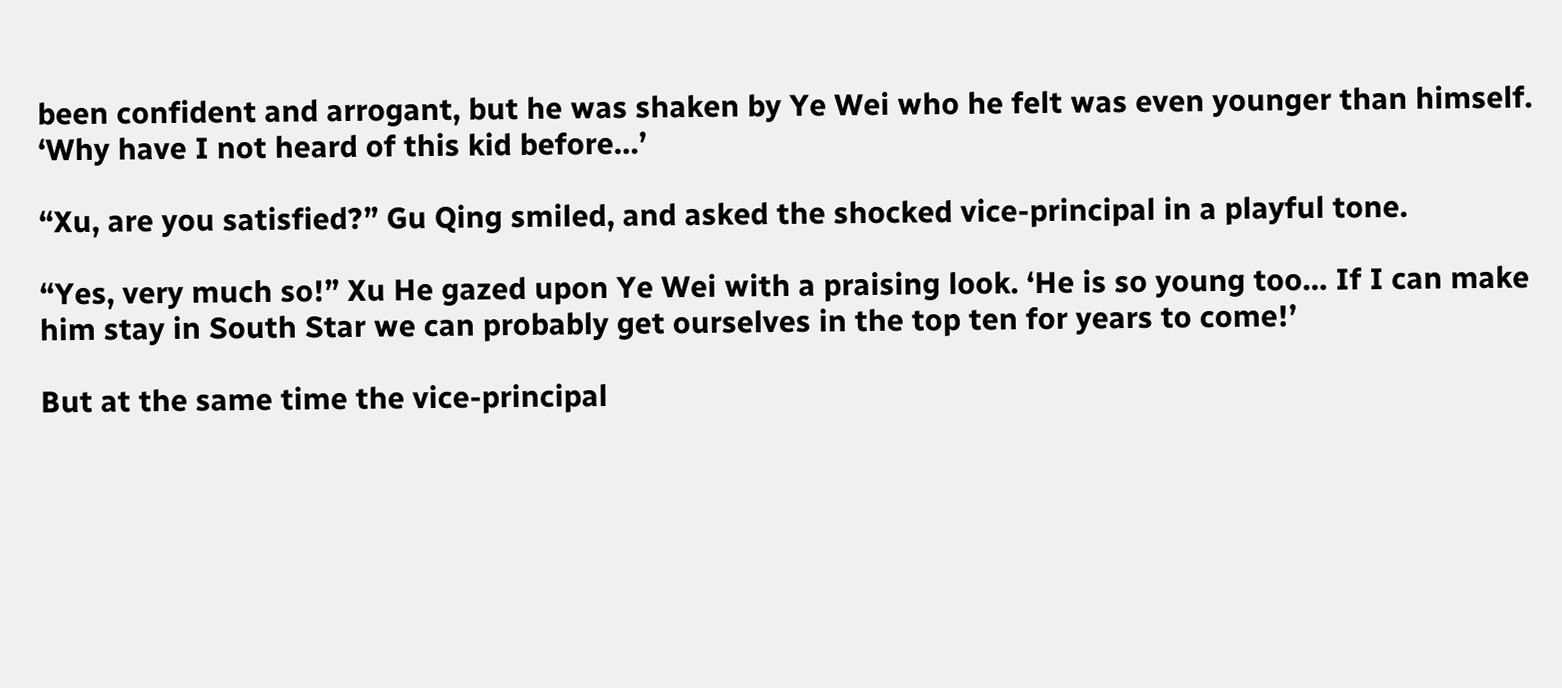been confident and arrogant, but he was shaken by Ye Wei who he felt was even younger than himself. ‘Why have I not heard of this kid before…’

“Xu, are you satisfied?” Gu Qing smiled, and asked the shocked vice-principal in a playful tone.

“Yes, very much so!” Xu He gazed upon Ye Wei with a praising look. ‘He is so young too… If I can make him stay in South Star we can probably get ourselves in the top ten for years to come!’

But at the same time the vice-principal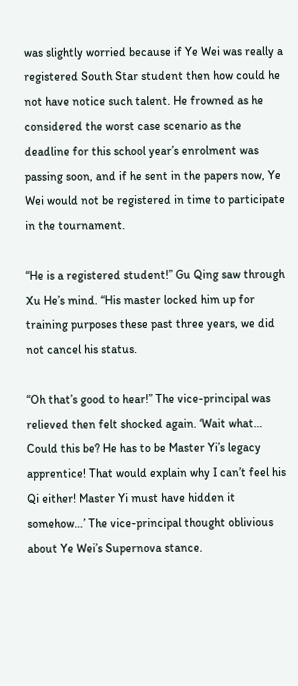was slightly worried because if Ye Wei was really a registered South Star student then how could he not have notice such talent. He frowned as he considered the worst case scenario as the deadline for this school year’s enrolment was passing soon, and if he sent in the papers now, Ye Wei would not be registered in time to participate in the tournament.

“He is a registered student!” Gu Qing saw through Xu He’s mind. “His master locked him up for training purposes these past three years, we did not cancel his status.

“Oh that’s good to hear!” The vice-principal was relieved then felt shocked again. ‘Wait what… Could this be? He has to be Master Yi’s legacy apprentice! That would explain why I can’t feel his Qi either! Master Yi must have hidden it somehow…’ The vice-principal thought oblivious about Ye Wei’s Supernova stance.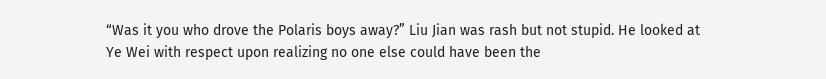“Was it you who drove the Polaris boys away?” Liu Jian was rash but not stupid. He looked at Ye Wei with respect upon realizing no one else could have been the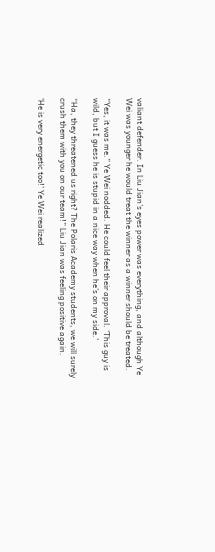valiant defender. In Liu Jian’s eyes power was everything, and although Ye Wei was younger he would treat the winner as a winner should be treated.

“Yes, it was me.” Ye Wei nodded. He could feel their approval. ‘This guy is wild, but I guess he is stupid in a nice way when he’s on my side.’

“Ha, they threatened us right? The Polaris Academy students, we will surely crush them with you on our team!” Liu Jian was feeling positive again.

‘He is very energetic too!’ Ye Wei realized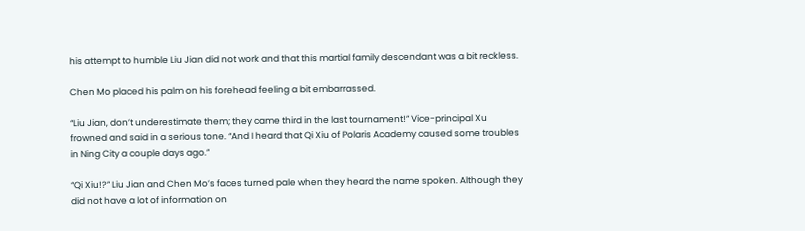his attempt to humble Liu Jian did not work and that this martial family descendant was a bit reckless.

Chen Mo placed his palm on his forehead feeling a bit embarrassed.

“Liu Jian, don’t underestimate them; they came third in the last tournament!” Vice-principal Xu frowned and said in a serious tone. “And I heard that Qi Xiu of Polaris Academy caused some troubles in Ning City a couple days ago.”

“Qi Xiu!?” Liu Jian and Chen Mo’s faces turned pale when they heard the name spoken. Although they did not have a lot of information on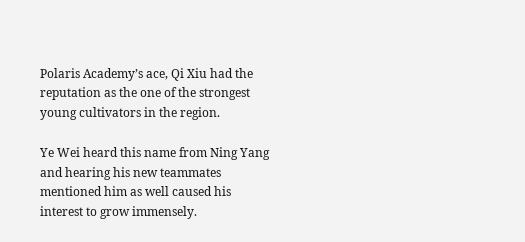Polaris Academy’s ace, Qi Xiu had the reputation as the one of the strongest young cultivators in the region.

Ye Wei heard this name from Ning Yang and hearing his new teammates mentioned him as well caused his interest to grow immensely.